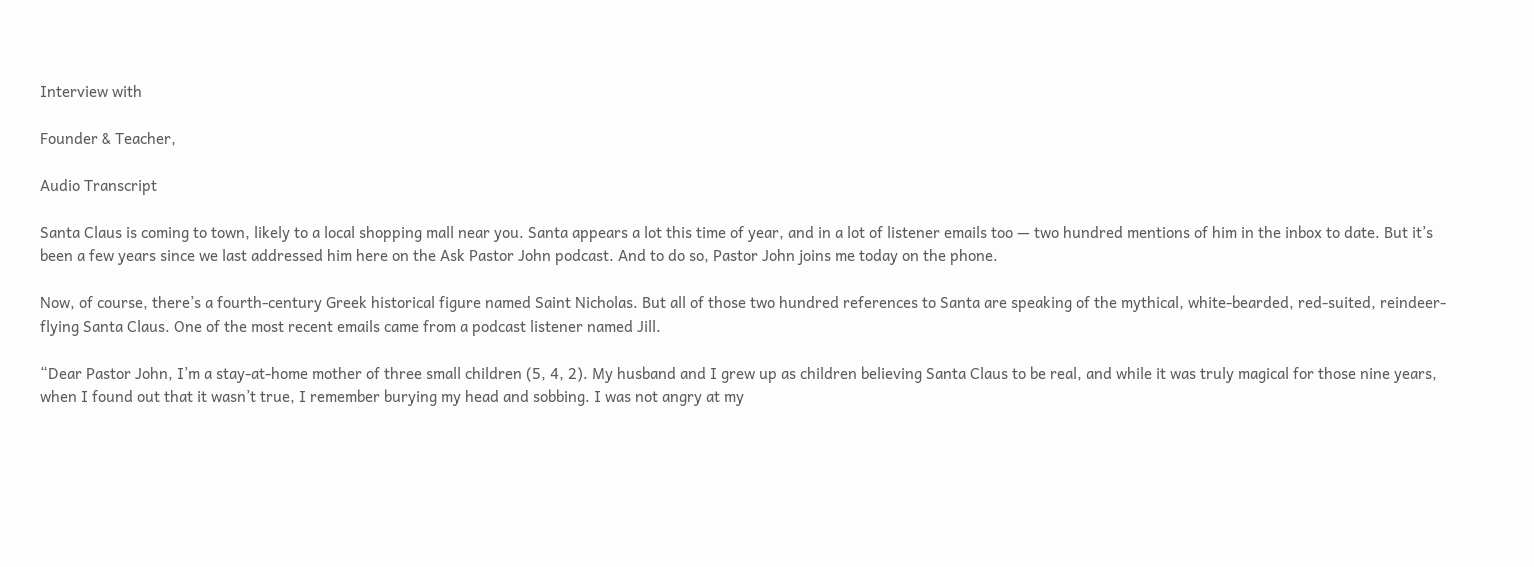Interview with

Founder & Teacher,

Audio Transcript

Santa Claus is coming to town, likely to a local shopping mall near you. Santa appears a lot this time of year, and in a lot of listener emails too — two hundred mentions of him in the inbox to date. But it’s been a few years since we last addressed him here on the Ask Pastor John podcast. And to do so, Pastor John joins me today on the phone.

Now, of course, there’s a fourth-century Greek historical figure named Saint Nicholas. But all of those two hundred references to Santa are speaking of the mythical, white-bearded, red-suited, reindeer-flying Santa Claus. One of the most recent emails came from a podcast listener named Jill.

“Dear Pastor John, I’m a stay-at-home mother of three small children (5, 4, 2). My husband and I grew up as children believing Santa Claus to be real, and while it was truly magical for those nine years, when I found out that it wasn’t true, I remember burying my head and sobbing. I was not angry at my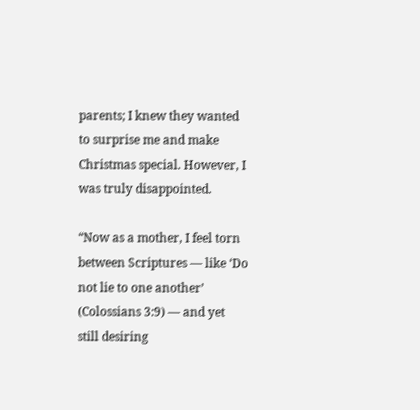parents; I knew they wanted to surprise me and make Christmas special. However, I was truly disappointed.

“Now as a mother, I feel torn between Scriptures — like ‘Do not lie to one another’ (Colossians 3:9) — and yet still desiring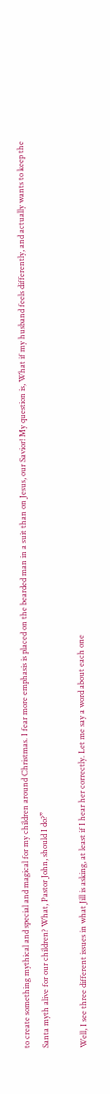to create something mythical and special and magical for my children around Christmas. I fear more emphasis is placed on the bearded man in a suit than on Jesus, our Savior! My question is, What if my husband feels differently, and actually wants to keep the Santa myth alive for our children? What, Pastor John, should I do?”

Well, I see three different issues in what Jill is asking, at least if I hear her correctly. Let me say a word about each one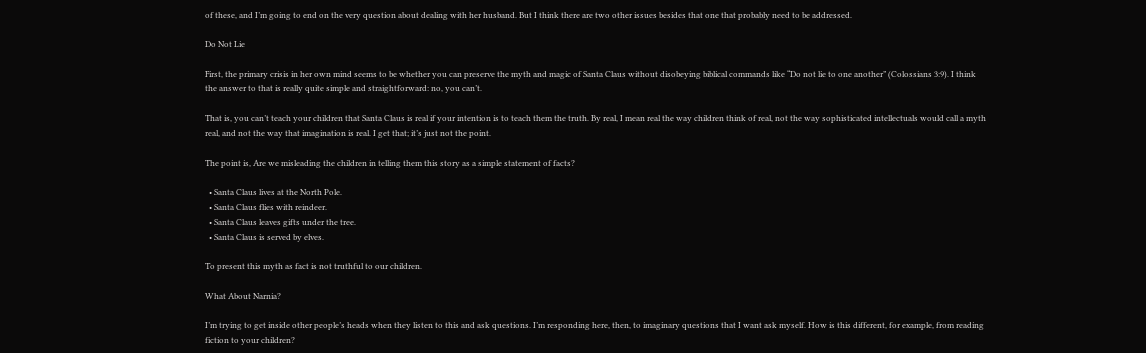of these, and I’m going to end on the very question about dealing with her husband. But I think there are two other issues besides that one that probably need to be addressed.

Do Not Lie

First, the primary crisis in her own mind seems to be whether you can preserve the myth and magic of Santa Claus without disobeying biblical commands like “Do not lie to one another” (Colossians 3:9). I think the answer to that is really quite simple and straightforward: no, you can’t.

That is, you can’t teach your children that Santa Claus is real if your intention is to teach them the truth. By real, I mean real the way children think of real, not the way sophisticated intellectuals would call a myth real, and not the way that imagination is real. I get that; it’s just not the point.

The point is, Are we misleading the children in telling them this story as a simple statement of facts?

  • Santa Claus lives at the North Pole.
  • Santa Claus flies with reindeer.
  • Santa Claus leaves gifts under the tree.
  • Santa Claus is served by elves.

To present this myth as fact is not truthful to our children.

What About Narnia?

I’m trying to get inside other people’s heads when they listen to this and ask questions. I’m responding here, then, to imaginary questions that I want ask myself. How is this different, for example, from reading fiction to your children?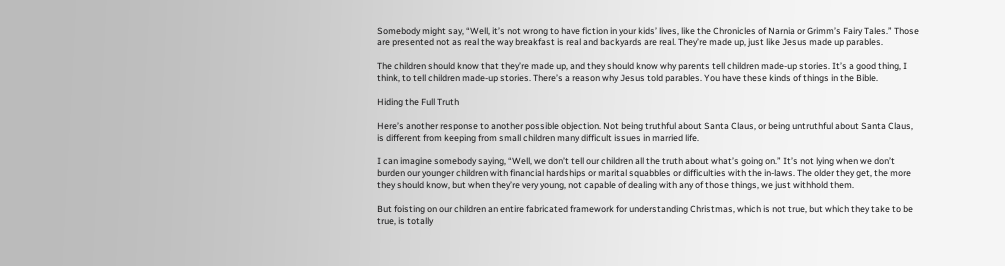Somebody might say, “Well, it’s not wrong to have fiction in your kids’ lives, like the Chronicles of Narnia or Grimm’s Fairy Tales.” Those are presented not as real the way breakfast is real and backyards are real. They’re made up, just like Jesus made up parables.

The children should know that they’re made up, and they should know why parents tell children made-up stories. It’s a good thing, I think, to tell children made-up stories. There’s a reason why Jesus told parables. You have these kinds of things in the Bible.

Hiding the Full Truth

Here’s another response to another possible objection. Not being truthful about Santa Claus, or being untruthful about Santa Claus, is different from keeping from small children many difficult issues in married life.

I can imagine somebody saying, “Well, we don’t tell our children all the truth about what’s going on.” It’s not lying when we don’t burden our younger children with financial hardships or marital squabbles or difficulties with the in-laws. The older they get, the more they should know, but when they’re very young, not capable of dealing with any of those things, we just withhold them.

But foisting on our children an entire fabricated framework for understanding Christmas, which is not true, but which they take to be true, is totally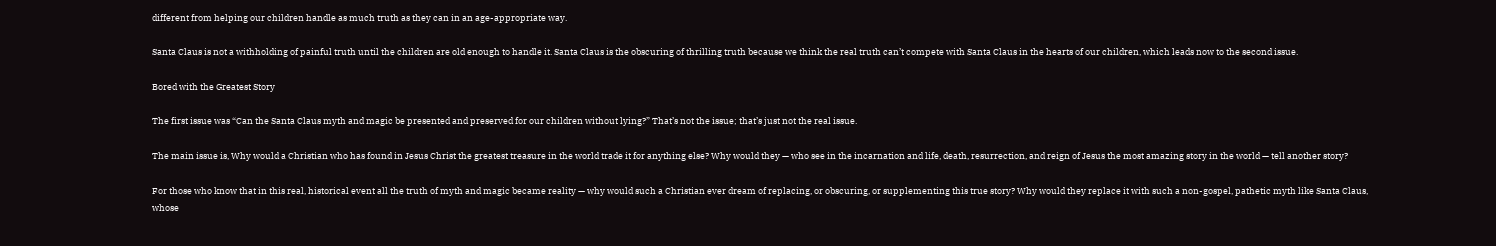different from helping our children handle as much truth as they can in an age-appropriate way.

Santa Claus is not a withholding of painful truth until the children are old enough to handle it. Santa Claus is the obscuring of thrilling truth because we think the real truth can’t compete with Santa Claus in the hearts of our children, which leads now to the second issue.

Bored with the Greatest Story

The first issue was “Can the Santa Claus myth and magic be presented and preserved for our children without lying?” That’s not the issue; that’s just not the real issue.

The main issue is, Why would a Christian who has found in Jesus Christ the greatest treasure in the world trade it for anything else? Why would they — who see in the incarnation and life, death, resurrection, and reign of Jesus the most amazing story in the world — tell another story?

For those who know that in this real, historical event all the truth of myth and magic became reality — why would such a Christian ever dream of replacing, or obscuring, or supplementing this true story? Why would they replace it with such a non-gospel, pathetic myth like Santa Claus, whose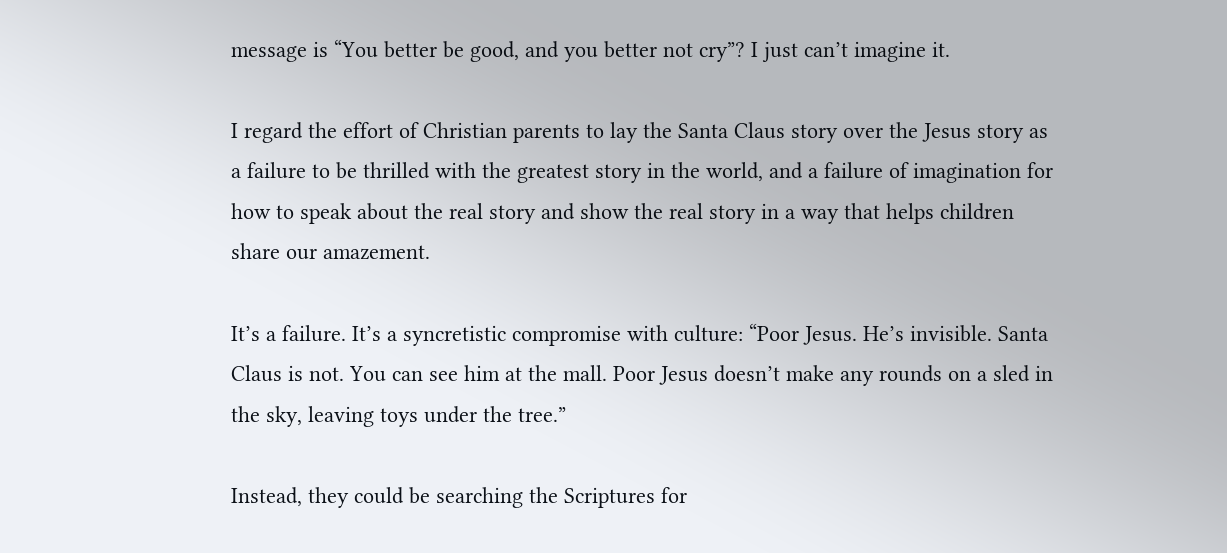message is “You better be good, and you better not cry”? I just can’t imagine it.

I regard the effort of Christian parents to lay the Santa Claus story over the Jesus story as a failure to be thrilled with the greatest story in the world, and a failure of imagination for how to speak about the real story and show the real story in a way that helps children share our amazement.

It’s a failure. It’s a syncretistic compromise with culture: “Poor Jesus. He’s invisible. Santa Claus is not. You can see him at the mall. Poor Jesus doesn’t make any rounds on a sled in the sky, leaving toys under the tree.”

Instead, they could be searching the Scriptures for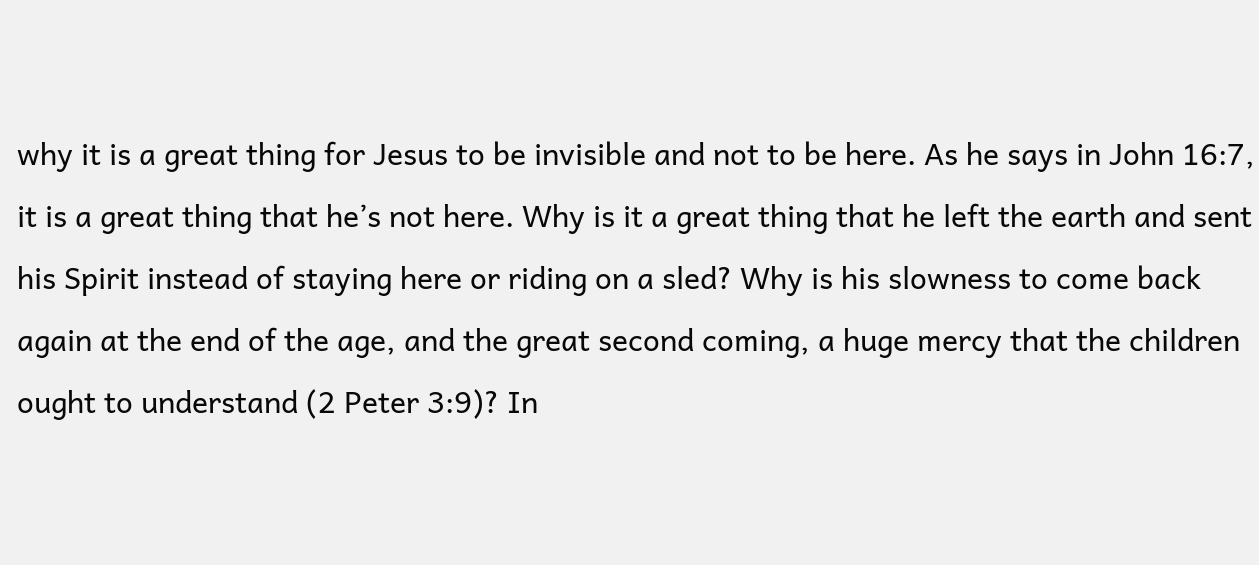why it is a great thing for Jesus to be invisible and not to be here. As he says in John 16:7, it is a great thing that he’s not here. Why is it a great thing that he left the earth and sent his Spirit instead of staying here or riding on a sled? Why is his slowness to come back again at the end of the age, and the great second coming, a huge mercy that the children ought to understand (2 Peter 3:9)? In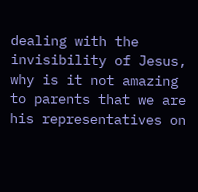dealing with the invisibility of Jesus, why is it not amazing to parents that we are his representatives on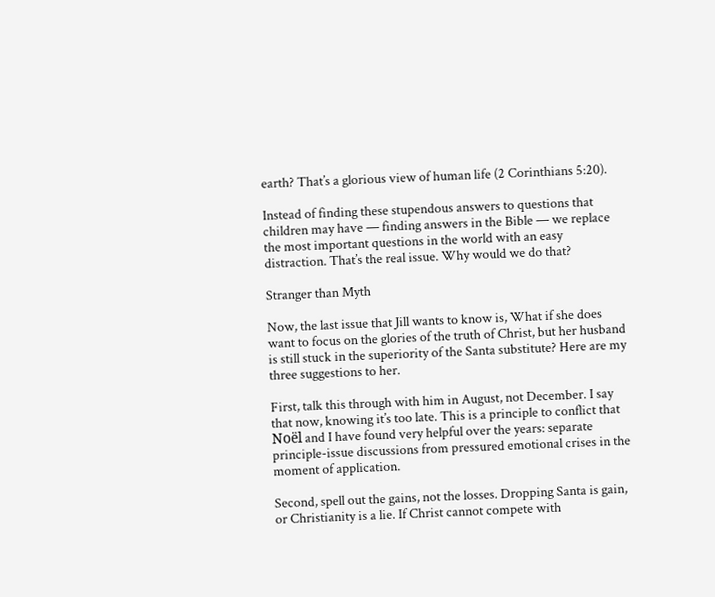earth? That’s a glorious view of human life (2 Corinthians 5:20).

Instead of finding these stupendous answers to questions that children may have — finding answers in the Bible — we replace the most important questions in the world with an easy distraction. That’s the real issue. Why would we do that?

Stranger than Myth

Now, the last issue that Jill wants to know is, What if she does want to focus on the glories of the truth of Christ, but her husband is still stuck in the superiority of the Santa substitute? Here are my three suggestions to her.

First, talk this through with him in August, not December. I say that now, knowing it’s too late. This is a principle to conflict that Noël and I have found very helpful over the years: separate principle-issue discussions from pressured emotional crises in the moment of application.

Second, spell out the gains, not the losses. Dropping Santa is gain, or Christianity is a lie. If Christ cannot compete with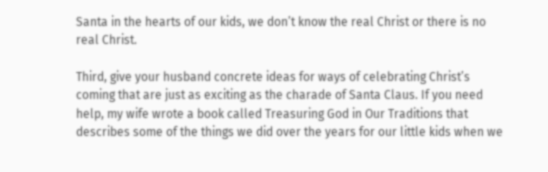Santa in the hearts of our kids, we don’t know the real Christ or there is no real Christ.

Third, give your husband concrete ideas for ways of celebrating Christ’s coming that are just as exciting as the charade of Santa Claus. If you need help, my wife wrote a book called Treasuring God in Our Traditions that describes some of the things we did over the years for our little kids when we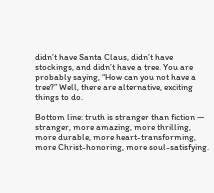didn’t have Santa Claus, didn’t have stockings, and didn’t have a tree. You are probably saying, “How can you not have a tree?” Well, there are alternative, exciting things to do.

Bottom line: truth is stranger than fiction — stranger, more amazing, more thrilling, more durable, more heart-transforming, more Christ-honoring, more soul-satisfying.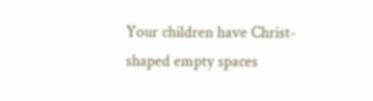Your children have Christ-shaped empty spaces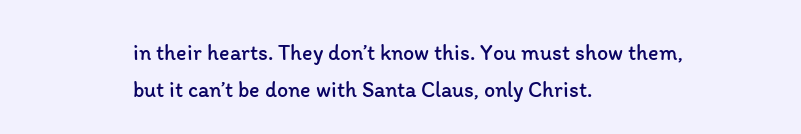in their hearts. They don’t know this. You must show them, but it can’t be done with Santa Claus, only Christ.